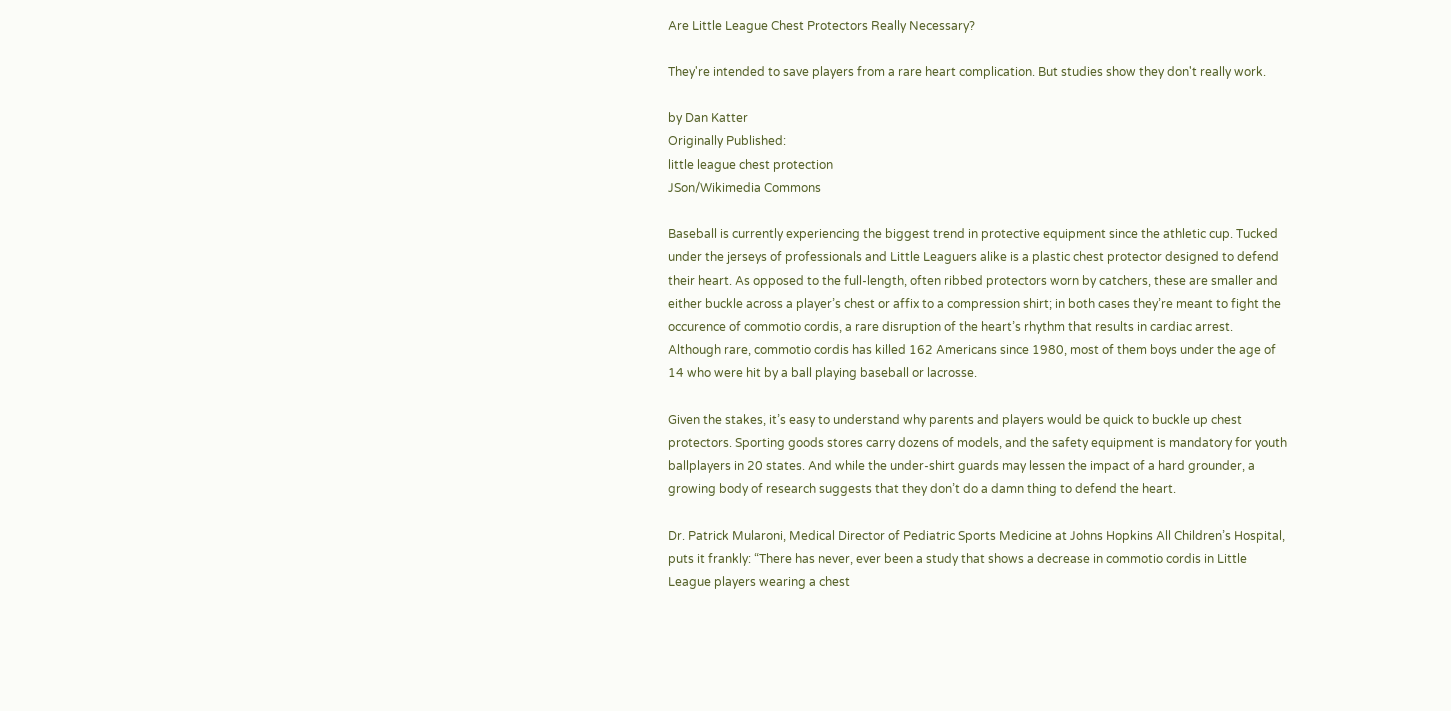Are Little League Chest Protectors Really Necessary?

They're intended to save players from a rare heart complication. But studies show they don't really work.

by Dan Katter
Originally Published:
little league chest protection
JSon/Wikimedia Commons

Baseball is currently experiencing the biggest trend in protective equipment since the athletic cup. Tucked under the jerseys of professionals and Little Leaguers alike is a plastic chest protector designed to defend their heart. As opposed to the full-length, often ribbed protectors worn by catchers, these are smaller and either buckle across a player’s chest or affix to a compression shirt; in both cases they’re meant to fight the occurence of commotio cordis, a rare disruption of the heart’s rhythm that results in cardiac arrest. Although rare, commotio cordis has killed 162 Americans since 1980, most of them boys under the age of 14 who were hit by a ball playing baseball or lacrosse.

Given the stakes, it’s easy to understand why parents and players would be quick to buckle up chest protectors. Sporting goods stores carry dozens of models, and the safety equipment is mandatory for youth ballplayers in 20 states. And while the under-shirt guards may lessen the impact of a hard grounder, a growing body of research suggests that they don’t do a damn thing to defend the heart.

Dr. Patrick Mularoni, Medical Director of Pediatric Sports Medicine at Johns Hopkins All Children’s Hospital, puts it frankly: “There has never, ever been a study that shows a decrease in commotio cordis in Little League players wearing a chest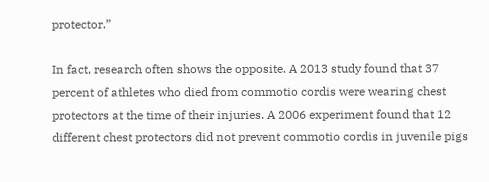protector.”

In fact, research often shows the opposite. A 2013 study found that 37 percent of athletes who died from commotio cordis were wearing chest protectors at the time of their injuries. A 2006 experiment found that 12 different chest protectors did not prevent commotio cordis in juvenile pigs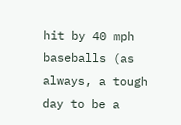hit by 40 mph baseballs (as always, a tough day to be a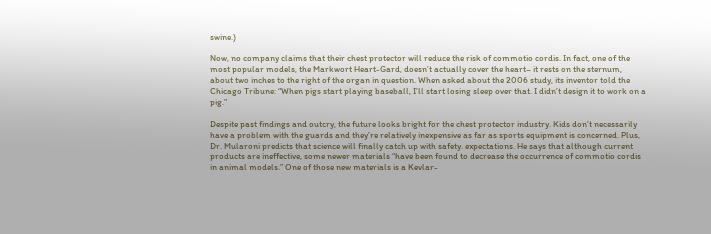swine.)

Now, no company claims that their chest protector will reduce the risk of commotio cordis. In fact, one of the most popular models, the Markwort Heart-Gard, doesn’t actually cover the heart– it rests on the sternum, about two inches to the right of the organ in question. When asked about the 2006 study, its inventor told the Chicago Tribune: “When pigs start playing baseball, I’ll start losing sleep over that. I didn’t design it to work on a pig.”

Despite past findings and outcry, the future looks bright for the chest protector industry. Kids don’t necessarily have a problem with the guards and they’re relatively inexpensive as far as sports equipment is concerned. Plus, Dr. Mularoni predicts that science will finally catch up with safety. expectations. He says that although current products are ineffective, some newer materials “have been found to decrease the occurrence of commotio cordis in animal models.” One of those new materials is a Kevlar-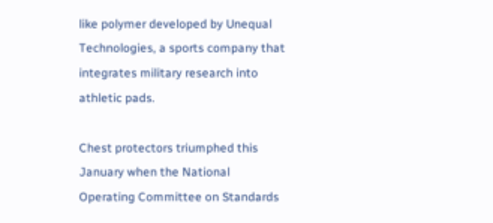like polymer developed by Unequal Technologies, a sports company that integrates military research into athletic pads.

Chest protectors triumphed this January when the National Operating Committee on Standards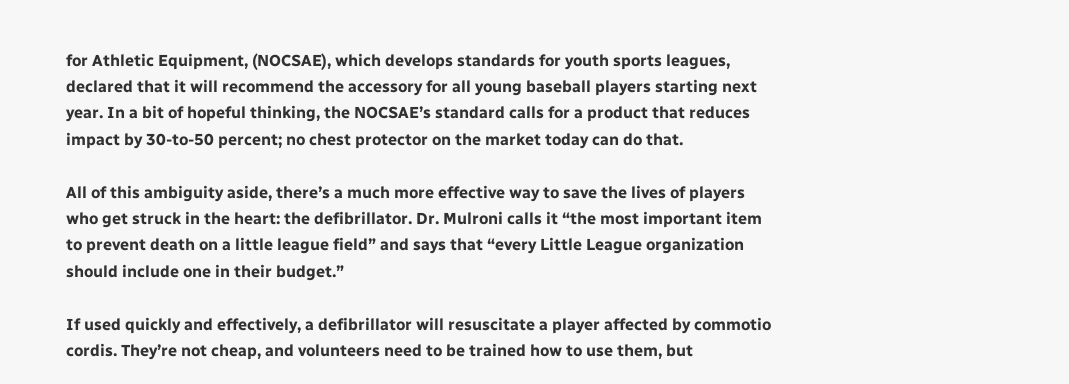for Athletic Equipment, (NOCSAE), which develops standards for youth sports leagues, declared that it will recommend the accessory for all young baseball players starting next year. In a bit of hopeful thinking, the NOCSAE’s standard calls for a product that reduces impact by 30-to-50 percent; no chest protector on the market today can do that.

All of this ambiguity aside, there’s a much more effective way to save the lives of players who get struck in the heart: the defibrillator. Dr. Mulroni calls it “the most important item to prevent death on a little league field” and says that “every Little League organization should include one in their budget.”

If used quickly and effectively, a defibrillator will resuscitate a player affected by commotio cordis. They’re not cheap, and volunteers need to be trained how to use them, but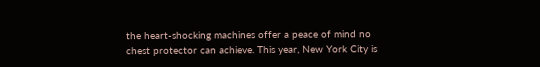the heart-shocking machines offer a peace of mind no chest protector can achieve. This year, New York City is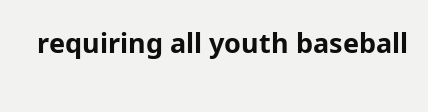requiring all youth baseball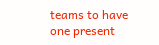teams to have one present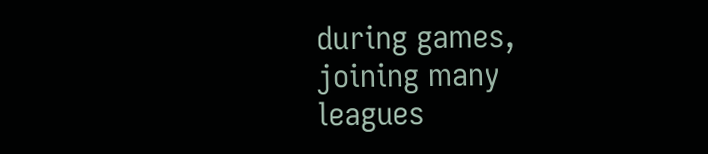during games, joining many leagues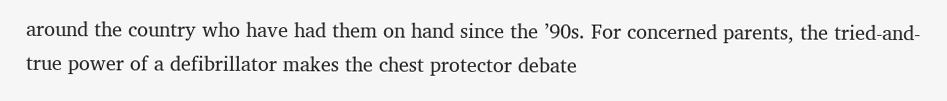around the country who have had them on hand since the ’90s. For concerned parents, the tried-and-true power of a defibrillator makes the chest protector debate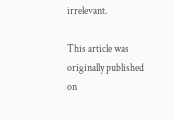irrelevant.

This article was originally published on